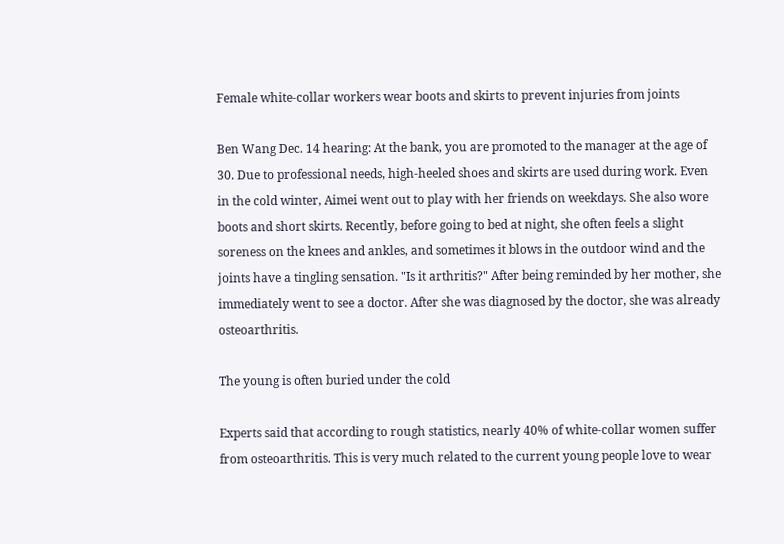Female white-collar workers wear boots and skirts to prevent injuries from joints

Ben Wang Dec. 14 hearing: At the bank, you are promoted to the manager at the age of 30. Due to professional needs, high-heeled shoes and skirts are used during work. Even in the cold winter, Aimei went out to play with her friends on weekdays. She also wore boots and short skirts. Recently, before going to bed at night, she often feels a slight soreness on the knees and ankles, and sometimes it blows in the outdoor wind and the joints have a tingling sensation. "Is it arthritis?" After being reminded by her mother, she immediately went to see a doctor. After she was diagnosed by the doctor, she was already osteoarthritis.

The young is often buried under the cold

Experts said that according to rough statistics, nearly 40% of white-collar women suffer from osteoarthritis. This is very much related to the current young people love to wear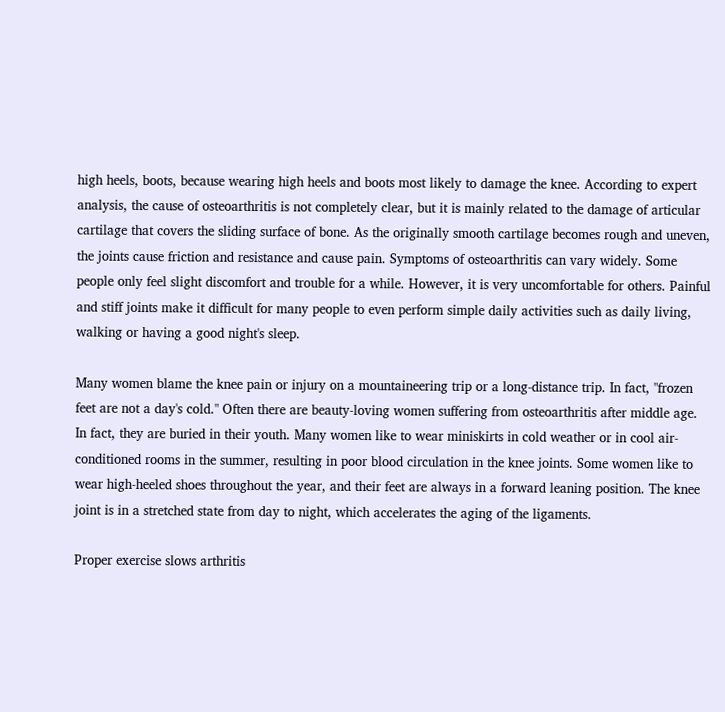high heels, boots, because wearing high heels and boots most likely to damage the knee. According to expert analysis, the cause of osteoarthritis is not completely clear, but it is mainly related to the damage of articular cartilage that covers the sliding surface of bone. As the originally smooth cartilage becomes rough and uneven, the joints cause friction and resistance and cause pain. Symptoms of osteoarthritis can vary widely. Some people only feel slight discomfort and trouble for a while. However, it is very uncomfortable for others. Painful and stiff joints make it difficult for many people to even perform simple daily activities such as daily living, walking or having a good night's sleep.

Many women blame the knee pain or injury on a mountaineering trip or a long-distance trip. In fact, "frozen feet are not a day's cold." Often there are beauty-loving women suffering from osteoarthritis after middle age. In fact, they are buried in their youth. Many women like to wear miniskirts in cold weather or in cool air-conditioned rooms in the summer, resulting in poor blood circulation in the knee joints. Some women like to wear high-heeled shoes throughout the year, and their feet are always in a forward leaning position. The knee joint is in a stretched state from day to night, which accelerates the aging of the ligaments.

Proper exercise slows arthritis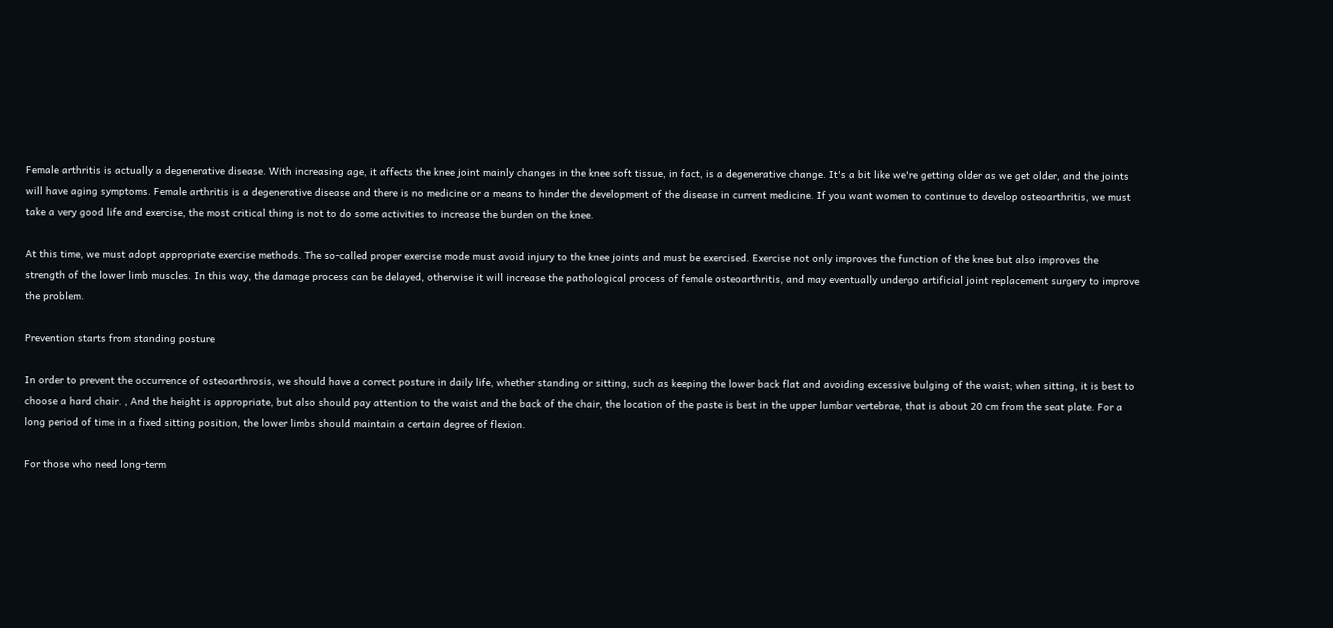Female arthritis is actually a degenerative disease. With increasing age, it affects the knee joint mainly changes in the knee soft tissue, in fact, is a degenerative change. It's a bit like we're getting older as we get older, and the joints will have aging symptoms. Female arthritis is a degenerative disease and there is no medicine or a means to hinder the development of the disease in current medicine. If you want women to continue to develop osteoarthritis, we must take a very good life and exercise, the most critical thing is not to do some activities to increase the burden on the knee.

At this time, we must adopt appropriate exercise methods. The so-called proper exercise mode must avoid injury to the knee joints and must be exercised. Exercise not only improves the function of the knee but also improves the strength of the lower limb muscles. In this way, the damage process can be delayed, otherwise it will increase the pathological process of female osteoarthritis, and may eventually undergo artificial joint replacement surgery to improve the problem.

Prevention starts from standing posture

In order to prevent the occurrence of osteoarthrosis, we should have a correct posture in daily life, whether standing or sitting, such as keeping the lower back flat and avoiding excessive bulging of the waist; when sitting, it is best to choose a hard chair. , And the height is appropriate, but also should pay attention to the waist and the back of the chair, the location of the paste is best in the upper lumbar vertebrae, that is about 20 cm from the seat plate. For a long period of time in a fixed sitting position, the lower limbs should maintain a certain degree of flexion.

For those who need long-term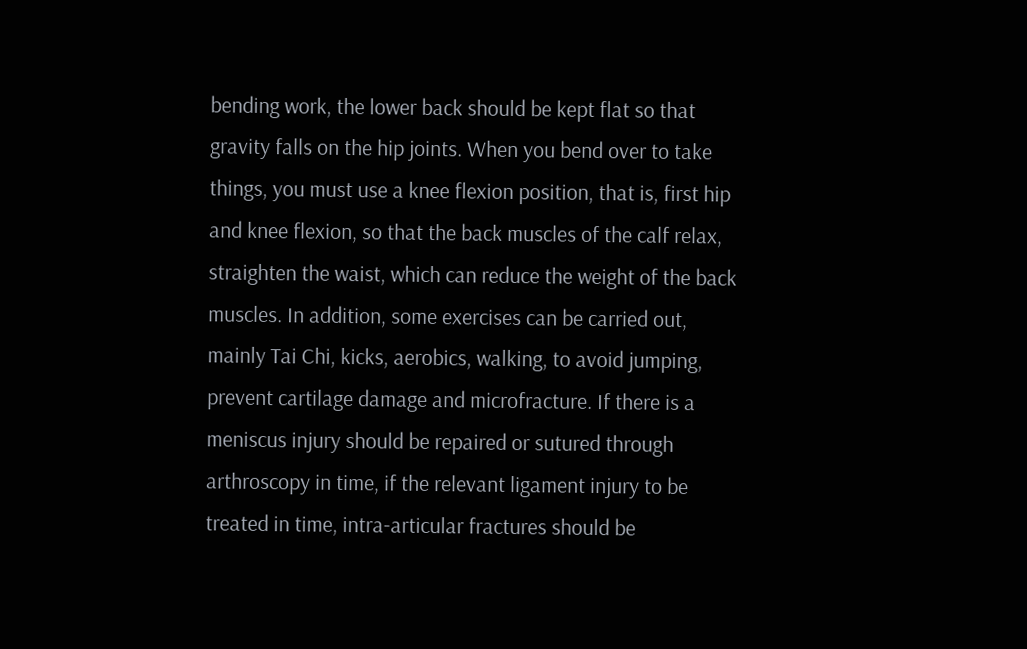bending work, the lower back should be kept flat so that gravity falls on the hip joints. When you bend over to take things, you must use a knee flexion position, that is, first hip and knee flexion, so that the back muscles of the calf relax, straighten the waist, which can reduce the weight of the back muscles. In addition, some exercises can be carried out, mainly Tai Chi, kicks, aerobics, walking, to avoid jumping, prevent cartilage damage and microfracture. If there is a meniscus injury should be repaired or sutured through arthroscopy in time, if the relevant ligament injury to be treated in time, intra-articular fractures should be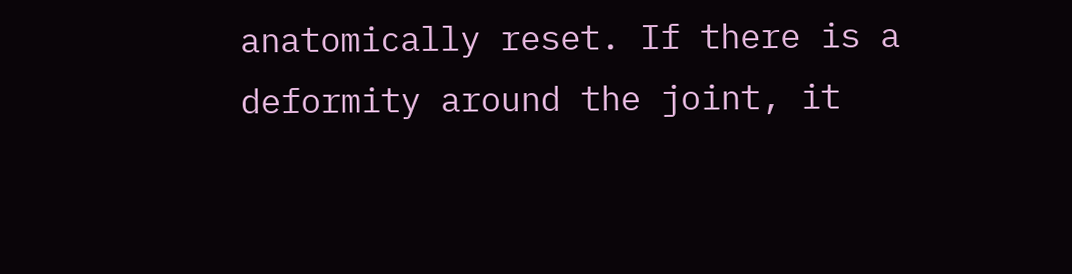anatomically reset. If there is a deformity around the joint, it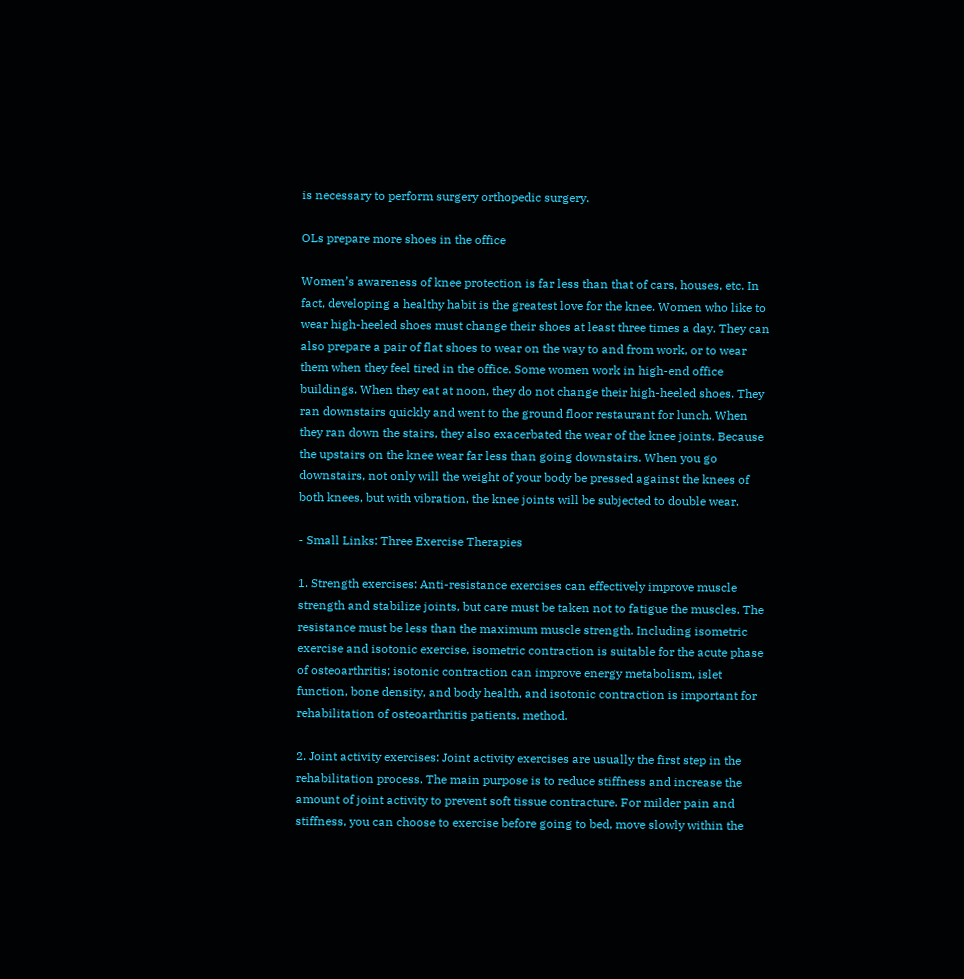is necessary to perform surgery orthopedic surgery.

OLs prepare more shoes in the office

Women’s awareness of knee protection is far less than that of cars, houses, etc. In fact, developing a healthy habit is the greatest love for the knee. Women who like to wear high-heeled shoes must change their shoes at least three times a day. They can also prepare a pair of flat shoes to wear on the way to and from work, or to wear them when they feel tired in the office. Some women work in high-end office buildings. When they eat at noon, they do not change their high-heeled shoes. They ran downstairs quickly and went to the ground floor restaurant for lunch. When they ran down the stairs, they also exacerbated the wear of the knee joints. Because the upstairs on the knee wear far less than going downstairs. When you go downstairs, not only will the weight of your body be pressed against the knees of both knees, but with vibration, the knee joints will be subjected to double wear.

- Small Links: Three Exercise Therapies

1. Strength exercises: Anti-resistance exercises can effectively improve muscle strength and stabilize joints, but care must be taken not to fatigue the muscles. The resistance must be less than the maximum muscle strength. Including isometric exercise and isotonic exercise, isometric contraction is suitable for the acute phase of osteoarthritis; isotonic contraction can improve energy metabolism, islet function, bone density, and body health, and isotonic contraction is important for rehabilitation of osteoarthritis patients. method.

2. Joint activity exercises: Joint activity exercises are usually the first step in the rehabilitation process. The main purpose is to reduce stiffness and increase the amount of joint activity to prevent soft tissue contracture. For milder pain and stiffness, you can choose to exercise before going to bed, move slowly within the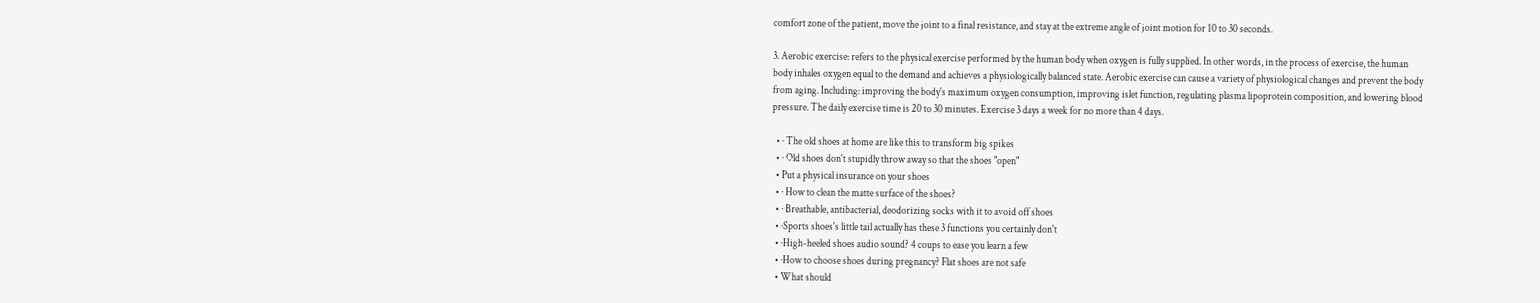comfort zone of the patient, move the joint to a final resistance, and stay at the extreme angle of joint motion for 10 to 30 seconds.

3. Aerobic exercise: refers to the physical exercise performed by the human body when oxygen is fully supplied. In other words, in the process of exercise, the human body inhales oxygen equal to the demand and achieves a physiologically balanced state. Aerobic exercise can cause a variety of physiological changes and prevent the body from aging. Including: improving the body's maximum oxygen consumption, improving islet function, regulating plasma lipoprotein composition, and lowering blood pressure. The daily exercise time is 20 to 30 minutes. Exercise 3 days a week for no more than 4 days.

  • · The old shoes at home are like this to transform big spikes
  • · Old shoes don't stupidly throw away so that the shoes "open"
  • Put a physical insurance on your shoes
  • · How to clean the matte surface of the shoes?
  • · Breathable, antibacterial, deodorizing socks with it to avoid off shoes
  • ·Sports shoes's little tail actually has these 3 functions you certainly don't
  • ·High-heeled shoes audio sound? 4 coups to ease you learn a few
  • ·How to choose shoes during pregnancy? Flat shoes are not safe
  • What should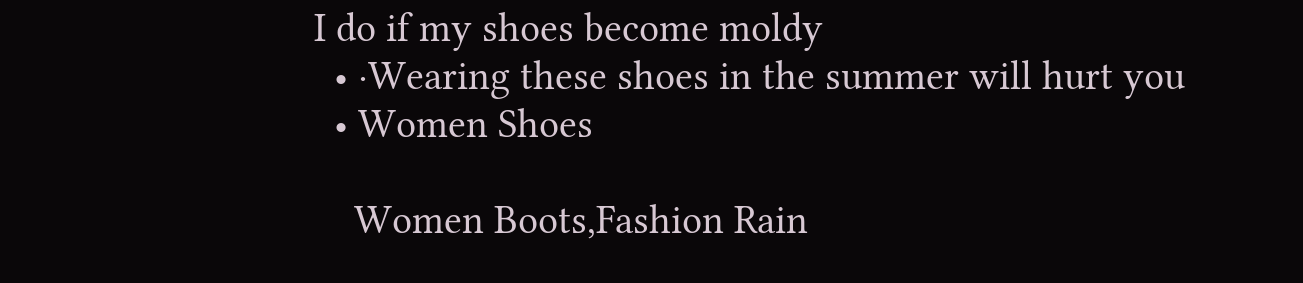I do if my shoes become moldy
  • ·Wearing these shoes in the summer will hurt you
  • Women Shoes

    Women Boots,Fashion Rain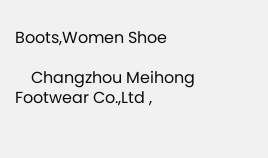Boots,Women Shoe

    Changzhou Meihong Footwear Co.,Ltd ,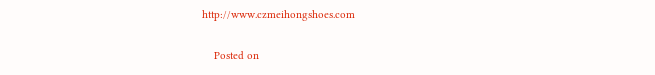http://www.czmeihongshoes.com

    Posted on